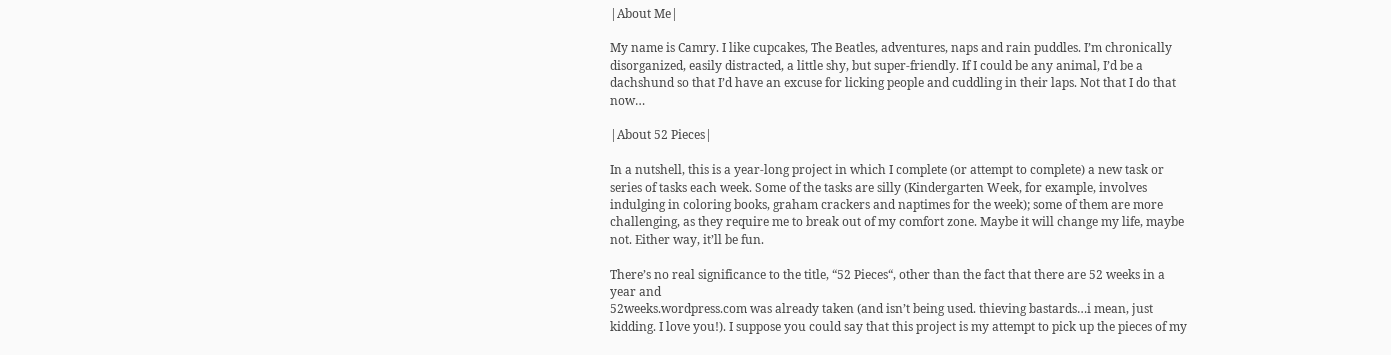|About Me|

My name is Camry. I like cupcakes, The Beatles, adventures, naps and rain puddles. I’m chronically disorganized, easily distracted, a little shy, but super-friendly. If I could be any animal, I’d be a dachshund so that I’d have an excuse for licking people and cuddling in their laps. Not that I do that now…

|About 52 Pieces|

In a nutshell, this is a year-long project in which I complete (or attempt to complete) a new task or series of tasks each week. Some of the tasks are silly (Kindergarten Week, for example, involves indulging in coloring books, graham crackers and naptimes for the week); some of them are more challenging, as they require me to break out of my comfort zone. Maybe it will change my life, maybe not. Either way, it’ll be fun.

There’s no real significance to the title, “52 Pieces“, other than the fact that there are 52 weeks in a year and
52weeks.wordpress.com was already taken (and isn’t being used. thieving bastards…i mean, just kidding. I love you!). I suppose you could say that this project is my attempt to pick up the pieces of my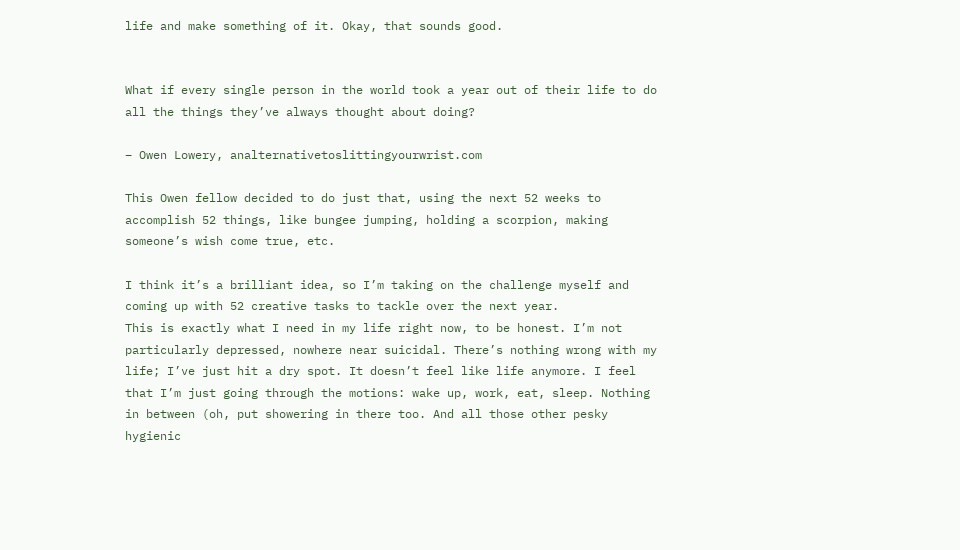life and make something of it. Okay, that sounds good.


What if every single person in the world took a year out of their life to do all the things they’ve always thought about doing?

– Owen Lowery, analternativetoslittingyourwrist.com

This Owen fellow decided to do just that, using the next 52 weeks to accomplish 52 things, like bungee jumping, holding a scorpion, making someone’s wish come true, etc.

I think it’s a brilliant idea, so I’m taking on the challenge myself and coming up with 52 creative tasks to tackle over the next year.
This is exactly what I need in my life right now, to be honest. I’m not particularly depressed, nowhere near suicidal. There’s nothing wrong with my life; I’ve just hit a dry spot. It doesn’t feel like life anymore. I feel that I’m just going through the motions: wake up, work, eat, sleep. Nothing in between (oh, put showering in there too. And all those other pesky hygienic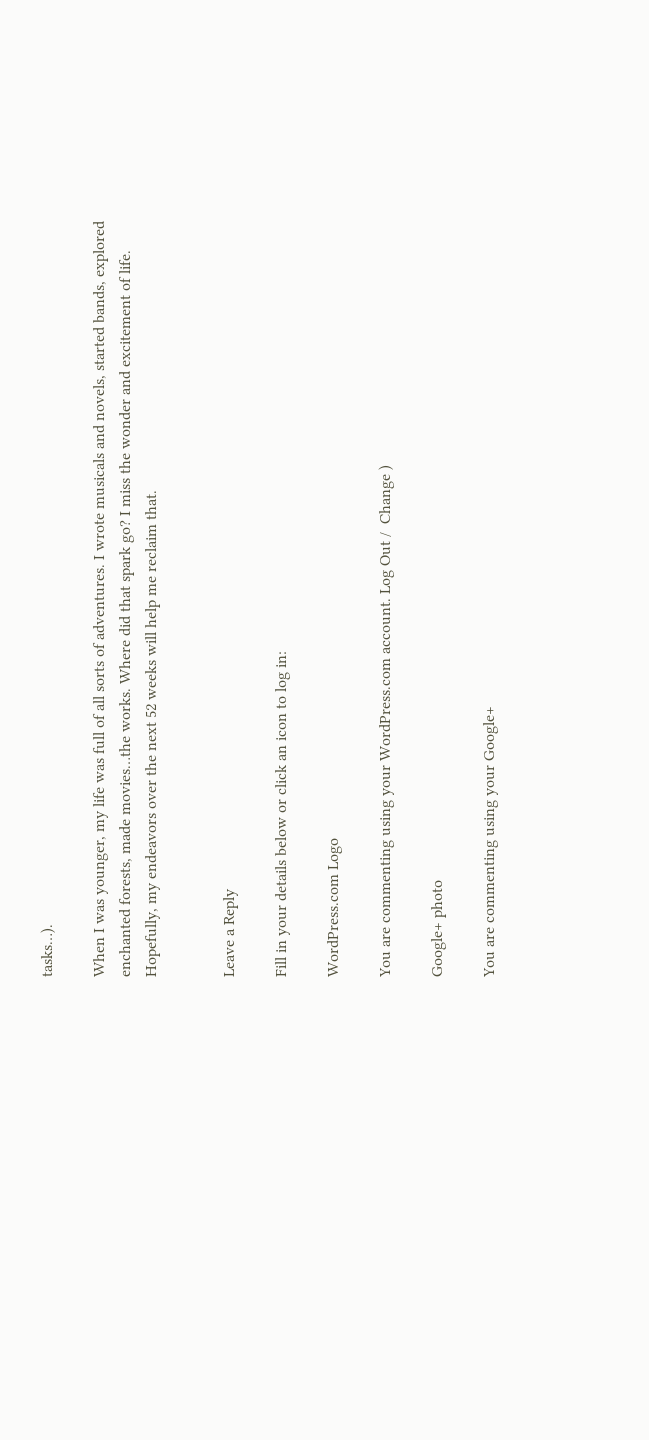tasks…).

When I was younger, my life was full of all sorts of adventures. I wrote musicals and novels, started bands, explored enchanted forests, made movies…the works. Where did that spark go? I miss the wonder and excitement of life. Hopefully, my endeavors over the next 52 weeks will help me reclaim that.


Leave a Reply

Fill in your details below or click an icon to log in:

WordPress.com Logo

You are commenting using your WordPress.com account. Log Out /  Change )

Google+ photo

You are commenting using your Google+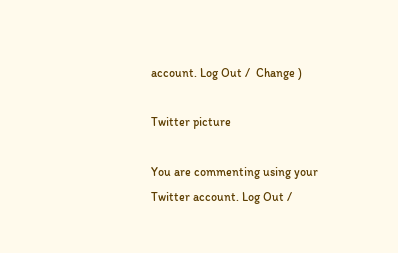account. Log Out /  Change )

Twitter picture

You are commenting using your Twitter account. Log Out /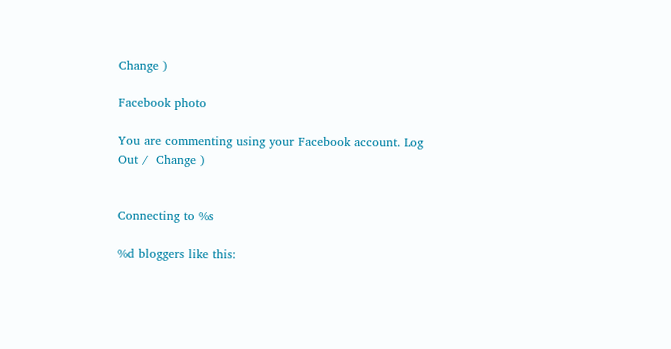Change )

Facebook photo

You are commenting using your Facebook account. Log Out /  Change )


Connecting to %s

%d bloggers like this: